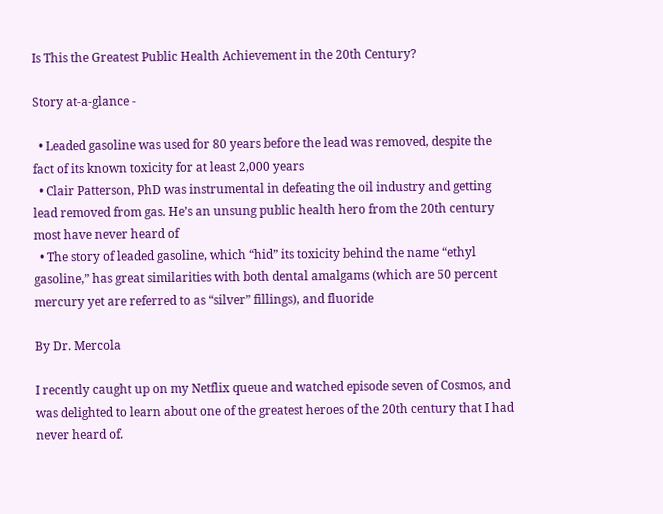Is This the Greatest Public Health Achievement in the 20th Century?

Story at-a-glance -

  • Leaded gasoline was used for 80 years before the lead was removed, despite the fact of its known toxicity for at least 2,000 years
  • Clair Patterson, PhD was instrumental in defeating the oil industry and getting lead removed from gas. He’s an unsung public health hero from the 20th century most have never heard of
  • The story of leaded gasoline, which “hid” its toxicity behind the name “ethyl gasoline,” has great similarities with both dental amalgams (which are 50 percent mercury yet are referred to as “silver” fillings), and fluoride

By Dr. Mercola

I recently caught up on my Netflix queue and watched episode seven of Cosmos, and was delighted to learn about one of the greatest heroes of the 20th century that I had never heard of.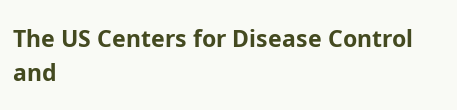The US Centers for Disease Control and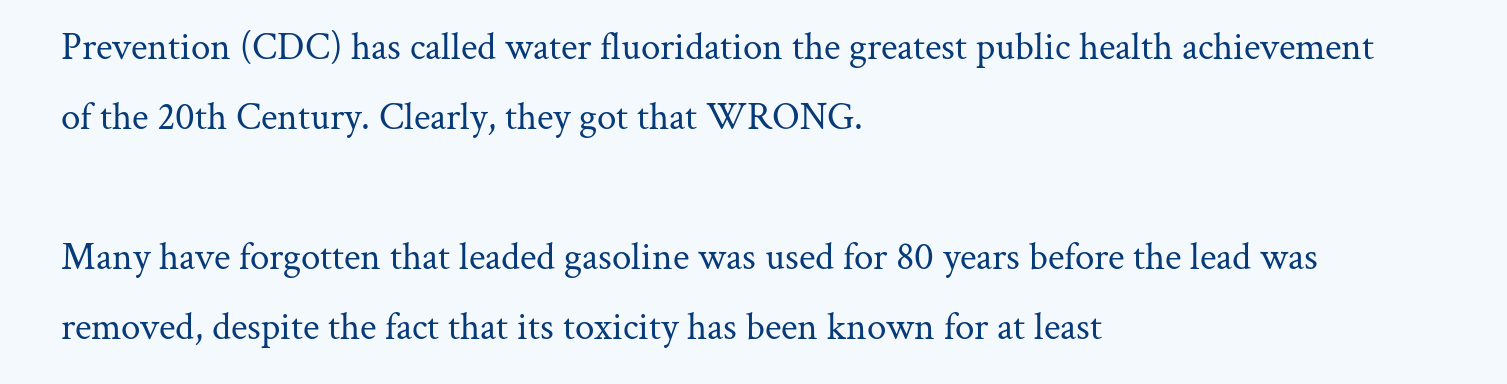Prevention (CDC) has called water fluoridation the greatest public health achievement of the 20th Century. Clearly, they got that WRONG.

Many have forgotten that leaded gasoline was used for 80 years before the lead was removed, despite the fact that its toxicity has been known for at least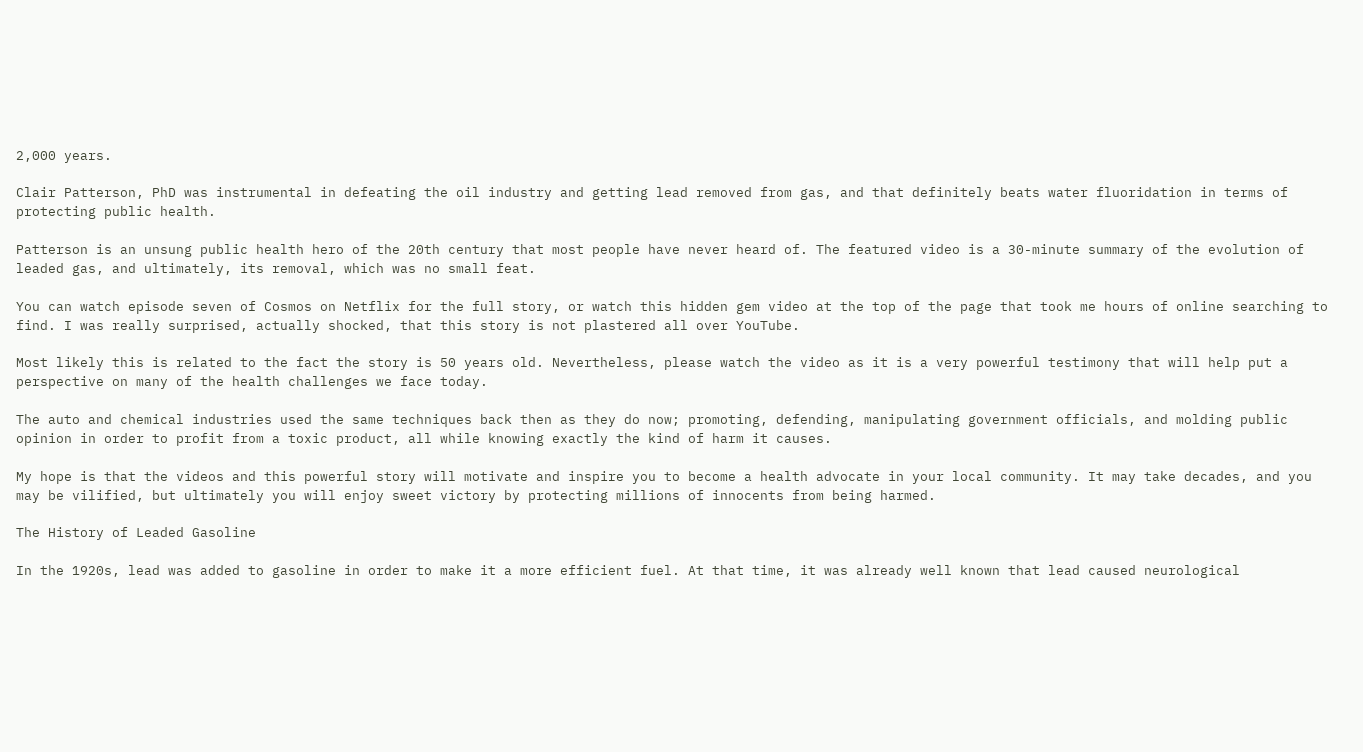2,000 years.

Clair Patterson, PhD was instrumental in defeating the oil industry and getting lead removed from gas, and that definitely beats water fluoridation in terms of protecting public health.

Patterson is an unsung public health hero of the 20th century that most people have never heard of. The featured video is a 30-minute summary of the evolution of leaded gas, and ultimately, its removal, which was no small feat.

You can watch episode seven of Cosmos on Netflix for the full story, or watch this hidden gem video at the top of the page that took me hours of online searching to find. I was really surprised, actually shocked, that this story is not plastered all over YouTube.

Most likely this is related to the fact the story is 50 years old. Nevertheless, please watch the video as it is a very powerful testimony that will help put a perspective on many of the health challenges we face today.

The auto and chemical industries used the same techniques back then as they do now; promoting, defending, manipulating government officials, and molding public opinion in order to profit from a toxic product, all while knowing exactly the kind of harm it causes.

My hope is that the videos and this powerful story will motivate and inspire you to become a health advocate in your local community. It may take decades, and you may be vilified, but ultimately you will enjoy sweet victory by protecting millions of innocents from being harmed.

The History of Leaded Gasoline

In the 1920s, lead was added to gasoline in order to make it a more efficient fuel. At that time, it was already well known that lead caused neurological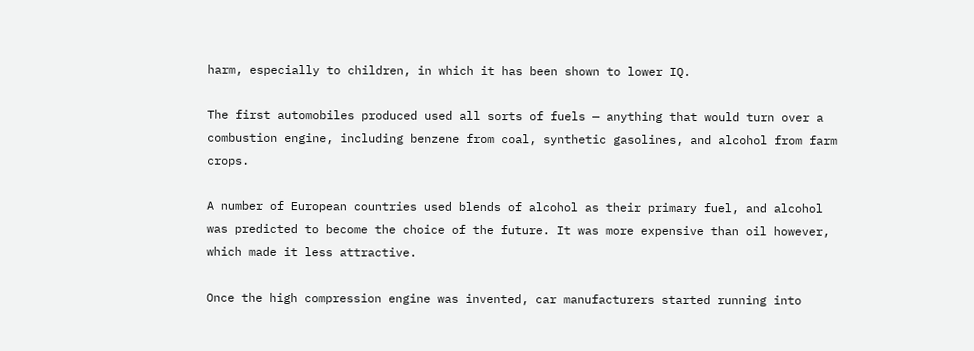harm, especially to children, in which it has been shown to lower IQ.

The first automobiles produced used all sorts of fuels — anything that would turn over a combustion engine, including benzene from coal, synthetic gasolines, and alcohol from farm crops.

A number of European countries used blends of alcohol as their primary fuel, and alcohol was predicted to become the choice of the future. It was more expensive than oil however, which made it less attractive.

Once the high compression engine was invented, car manufacturers started running into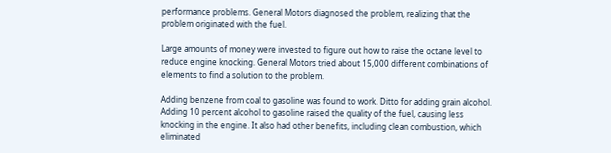performance problems. General Motors diagnosed the problem, realizing that the problem originated with the fuel.

Large amounts of money were invested to figure out how to raise the octane level to reduce engine knocking. General Motors tried about 15,000 different combinations of elements to find a solution to the problem.

Adding benzene from coal to gasoline was found to work. Ditto for adding grain alcohol. Adding 10 percent alcohol to gasoline raised the quality of the fuel, causing less knocking in the engine. It also had other benefits, including clean combustion, which eliminated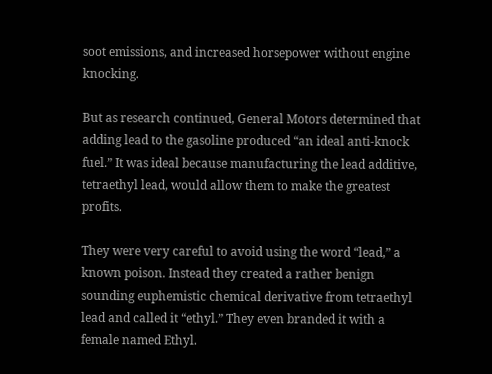soot emissions, and increased horsepower without engine knocking.

But as research continued, General Motors determined that adding lead to the gasoline produced “an ideal anti-knock fuel.” It was ideal because manufacturing the lead additive, tetraethyl lead, would allow them to make the greatest profits.

They were very careful to avoid using the word “lead,” a known poison. Instead they created a rather benign sounding euphemistic chemical derivative from tetraethyl lead and called it “ethyl.” They even branded it with a female named Ethyl.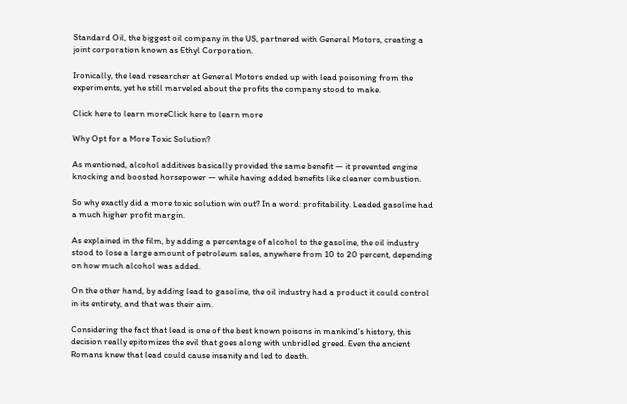Standard Oil, the biggest oil company in the US, partnered with General Motors, creating a joint corporation known as Ethyl Corporation.

Ironically, the lead researcher at General Motors ended up with lead poisoning from the experiments, yet he still marveled about the profits the company stood to make.

Click here to learn moreClick here to learn more

Why Opt for a More Toxic Solution?

As mentioned, alcohol additives basically provided the same benefit — it prevented engine knocking and boosted horsepower — while having added benefits like cleaner combustion.

So why exactly did a more toxic solution win out? In a word: profitability. Leaded gasoline had a much higher profit margin.

As explained in the film, by adding a percentage of alcohol to the gasoline, the oil industry stood to lose a large amount of petroleum sales, anywhere from 10 to 20 percent, depending on how much alcohol was added.

On the other hand, by adding lead to gasoline, the oil industry had a product it could control in its entirety, and that was their aim.

Considering the fact that lead is one of the best known poisons in mankind’s history, this decision really epitomizes the evil that goes along with unbridled greed. Even the ancient Romans knew that lead could cause insanity and led to death.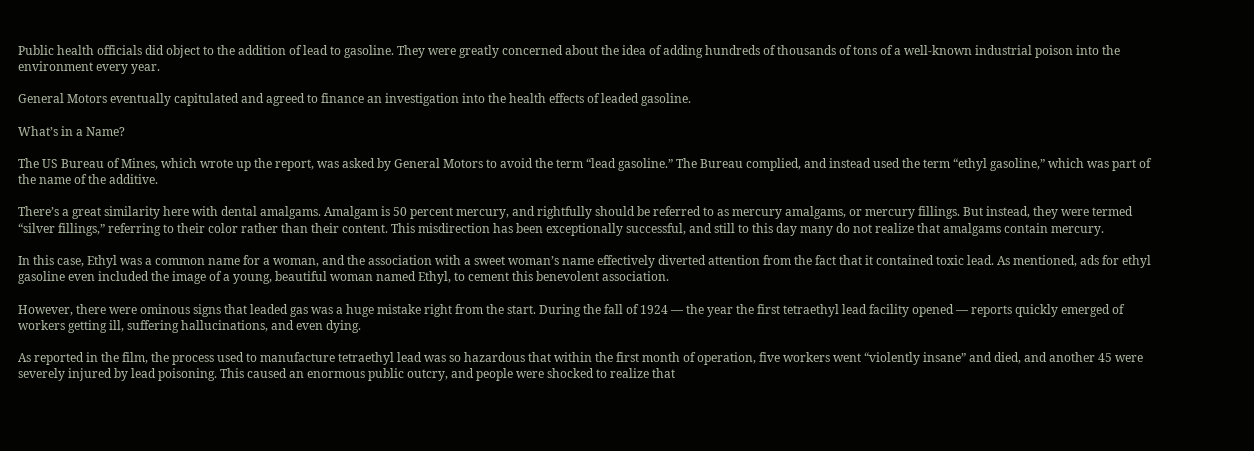Public health officials did object to the addition of lead to gasoline. They were greatly concerned about the idea of adding hundreds of thousands of tons of a well-known industrial poison into the environment every year.

General Motors eventually capitulated and agreed to finance an investigation into the health effects of leaded gasoline.

What’s in a Name?

The US Bureau of Mines, which wrote up the report, was asked by General Motors to avoid the term “lead gasoline.” The Bureau complied, and instead used the term “ethyl gasoline,” which was part of the name of the additive.

There’s a great similarity here with dental amalgams. Amalgam is 50 percent mercury, and rightfully should be referred to as mercury amalgams, or mercury fillings. But instead, they were termed “silver fillings,” referring to their color rather than their content. This misdirection has been exceptionally successful, and still to this day many do not realize that amalgams contain mercury.

In this case, Ethyl was a common name for a woman, and the association with a sweet woman’s name effectively diverted attention from the fact that it contained toxic lead. As mentioned, ads for ethyl gasoline even included the image of a young, beautiful woman named Ethyl, to cement this benevolent association.

However, there were ominous signs that leaded gas was a huge mistake right from the start. During the fall of 1924 — the year the first tetraethyl lead facility opened — reports quickly emerged of workers getting ill, suffering hallucinations, and even dying.

As reported in the film, the process used to manufacture tetraethyl lead was so hazardous that within the first month of operation, five workers went “violently insane” and died, and another 45 were severely injured by lead poisoning. This caused an enormous public outcry, and people were shocked to realize that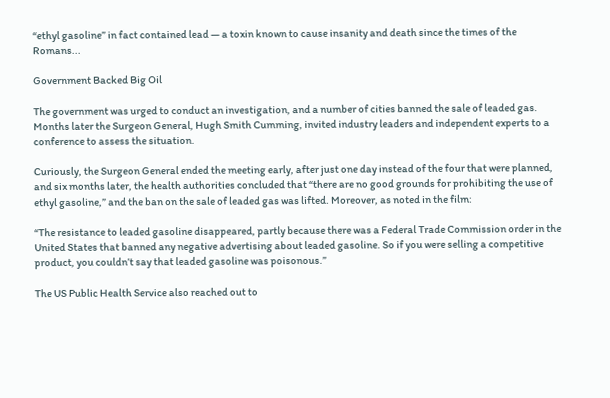“ethyl gasoline” in fact contained lead — a toxin known to cause insanity and death since the times of the Romans...

Government Backed Big Oil

The government was urged to conduct an investigation, and a number of cities banned the sale of leaded gas. Months later the Surgeon General, Hugh Smith Cumming, invited industry leaders and independent experts to a conference to assess the situation.

Curiously, the Surgeon General ended the meeting early, after just one day instead of the four that were planned, and six months later, the health authorities concluded that “there are no good grounds for prohibiting the use of ethyl gasoline,” and the ban on the sale of leaded gas was lifted. Moreover, as noted in the film:

“The resistance to leaded gasoline disappeared, partly because there was a Federal Trade Commission order in the United States that banned any negative advertising about leaded gasoline. So if you were selling a competitive product, you couldn’t say that leaded gasoline was poisonous.”

The US Public Health Service also reached out to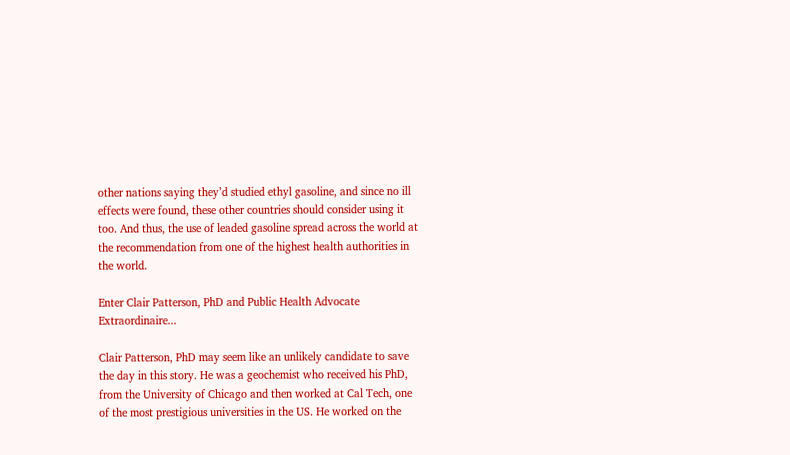other nations saying they’d studied ethyl gasoline, and since no ill effects were found, these other countries should consider using it too. And thus, the use of leaded gasoline spread across the world at the recommendation from one of the highest health authorities in the world.

Enter Clair Patterson, PhD and Public Health Advocate Extraordinaire...

Clair Patterson, PhD may seem like an unlikely candidate to save the day in this story. He was a geochemist who received his PhD, from the University of Chicago and then worked at Cal Tech, one of the most prestigious universities in the US. He worked on the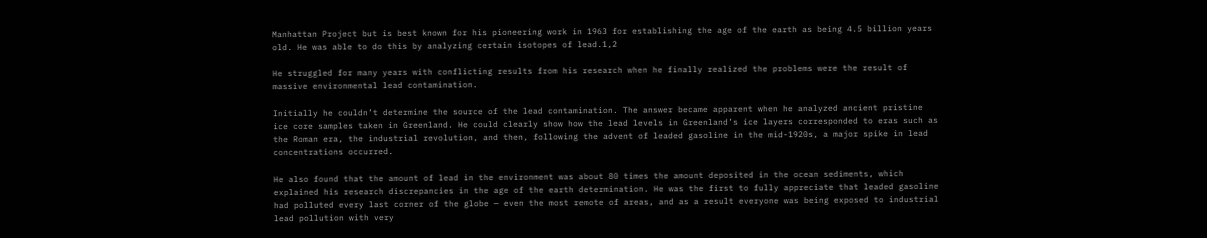Manhattan Project but is best known for his pioneering work in 1963 for establishing the age of the earth as being 4.5 billion years old. He was able to do this by analyzing certain isotopes of lead.1,2

He struggled for many years with conflicting results from his research when he finally realized the problems were the result of massive environmental lead contamination.

Initially he couldn’t determine the source of the lead contamination. The answer became apparent when he analyzed ancient pristine ice core samples taken in Greenland. He could clearly show how the lead levels in Greenland’s ice layers corresponded to eras such as the Roman era, the industrial revolution, and then, following the advent of leaded gasoline in the mid-1920s, a major spike in lead concentrations occurred.

He also found that the amount of lead in the environment was about 80 times the amount deposited in the ocean sediments, which explained his research discrepancies in the age of the earth determination. He was the first to fully appreciate that leaded gasoline had polluted every last corner of the globe — even the most remote of areas, and as a result everyone was being exposed to industrial lead pollution with very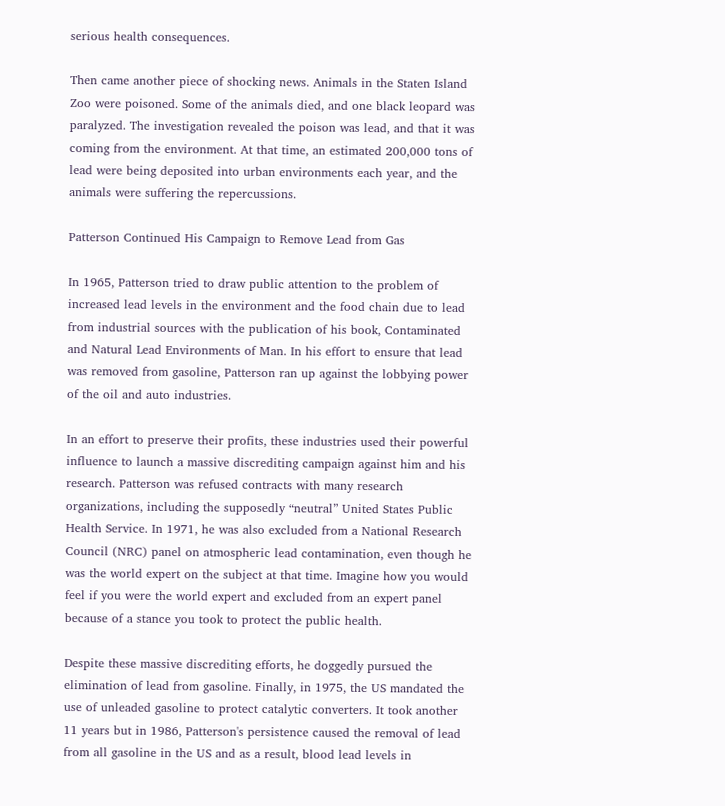serious health consequences.

Then came another piece of shocking news. Animals in the Staten Island Zoo were poisoned. Some of the animals died, and one black leopard was paralyzed. The investigation revealed the poison was lead, and that it was coming from the environment. At that time, an estimated 200,000 tons of lead were being deposited into urban environments each year, and the animals were suffering the repercussions.

Patterson Continued His Campaign to Remove Lead from Gas

In 1965, Patterson tried to draw public attention to the problem of increased lead levels in the environment and the food chain due to lead from industrial sources with the publication of his book, Contaminated and Natural Lead Environments of Man. In his effort to ensure that lead was removed from gasoline, Patterson ran up against the lobbying power of the oil and auto industries.

In an effort to preserve their profits, these industries used their powerful influence to launch a massive discrediting campaign against him and his research. Patterson was refused contracts with many research organizations, including the supposedly “neutral” United States Public Health Service. In 1971, he was also excluded from a National Research Council (NRC) panel on atmospheric lead contamination, even though he was the world expert on the subject at that time. Imagine how you would feel if you were the world expert and excluded from an expert panel because of a stance you took to protect the public health.

Despite these massive discrediting efforts, he doggedly pursued the elimination of lead from gasoline. Finally, in 1975, the US mandated the use of unleaded gasoline to protect catalytic converters. It took another 11 years but in 1986, Patterson's persistence caused the removal of lead from all gasoline in the US and as a result, blood lead levels in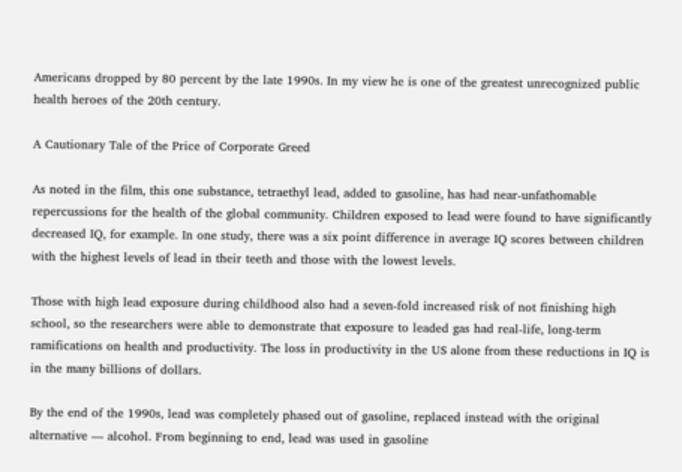Americans dropped by 80 percent by the late 1990s. In my view he is one of the greatest unrecognized public health heroes of the 20th century.

A Cautionary Tale of the Price of Corporate Greed

As noted in the film, this one substance, tetraethyl lead, added to gasoline, has had near-unfathomable repercussions for the health of the global community. Children exposed to lead were found to have significantly decreased IQ, for example. In one study, there was a six point difference in average IQ scores between children with the highest levels of lead in their teeth and those with the lowest levels.

Those with high lead exposure during childhood also had a seven-fold increased risk of not finishing high school, so the researchers were able to demonstrate that exposure to leaded gas had real-life, long-term ramifications on health and productivity. The loss in productivity in the US alone from these reductions in IQ is in the many billions of dollars.

By the end of the 1990s, lead was completely phased out of gasoline, replaced instead with the original alternative — alcohol. From beginning to end, lead was used in gasoline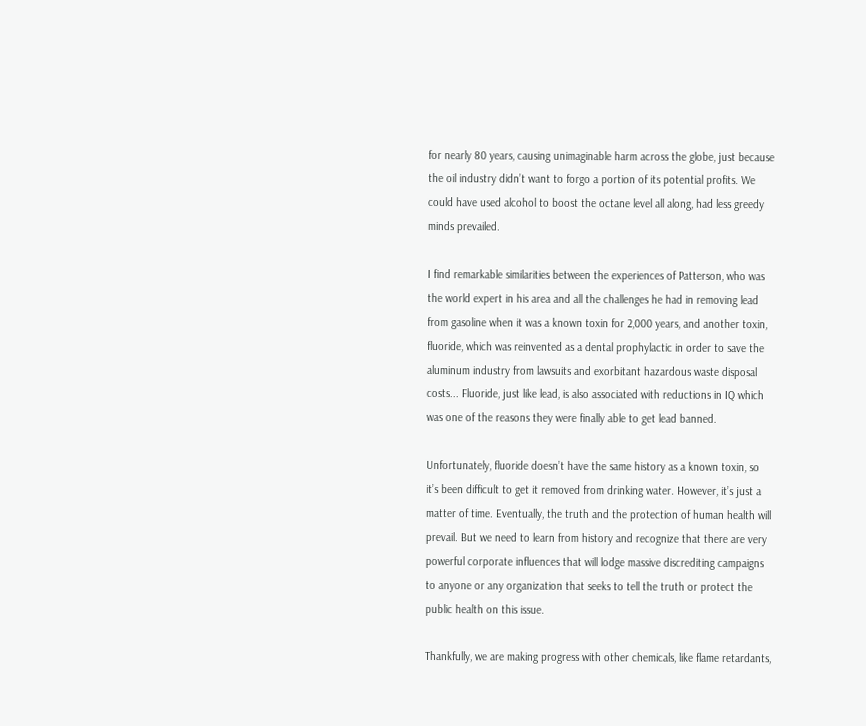for nearly 80 years, causing unimaginable harm across the globe, just because the oil industry didn’t want to forgo a portion of its potential profits. We could have used alcohol to boost the octane level all along, had less greedy minds prevailed.

I find remarkable similarities between the experiences of Patterson, who was the world expert in his area and all the challenges he had in removing lead from gasoline when it was a known toxin for 2,000 years, and another toxin, fluoride, which was reinvented as a dental prophylactic in order to save the aluminum industry from lawsuits and exorbitant hazardous waste disposal costs... Fluoride, just like lead, is also associated with reductions in IQ which was one of the reasons they were finally able to get lead banned.

Unfortunately, fluoride doesn’t have the same history as a known toxin, so it’s been difficult to get it removed from drinking water. However, it’s just a matter of time. Eventually, the truth and the protection of human health will prevail. But we need to learn from history and recognize that there are very powerful corporate influences that will lodge massive discrediting campaigns to anyone or any organization that seeks to tell the truth or protect the public health on this issue.

Thankfully, we are making progress with other chemicals, like flame retardants,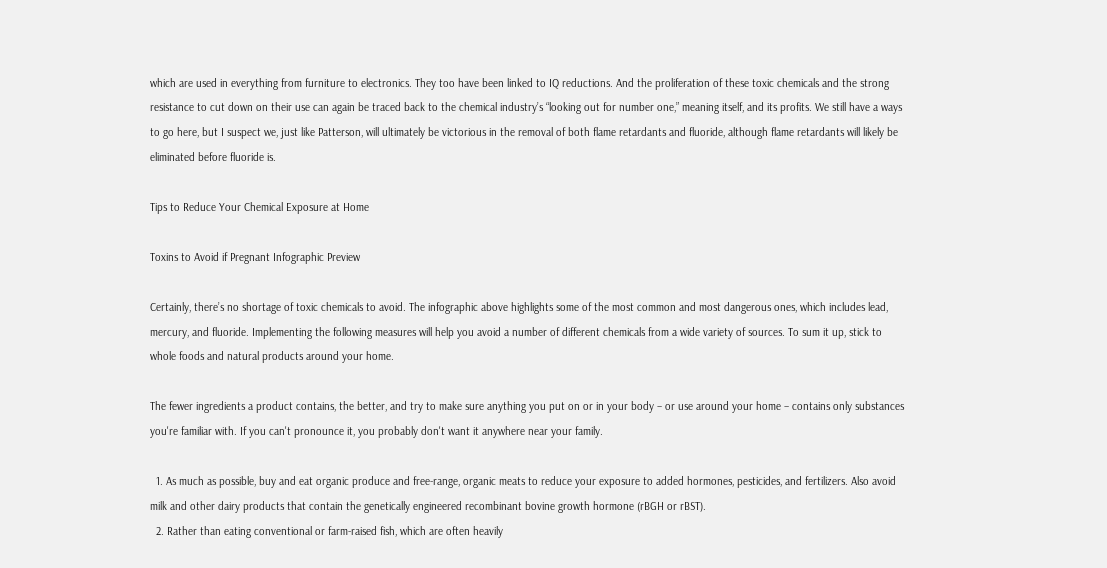which are used in everything from furniture to electronics. They too have been linked to IQ reductions. And the proliferation of these toxic chemicals and the strong resistance to cut down on their use can again be traced back to the chemical industry’s “looking out for number one,” meaning itself, and its profits. We still have a ways to go here, but I suspect we, just like Patterson, will ultimately be victorious in the removal of both flame retardants and fluoride, although flame retardants will likely be eliminated before fluoride is.

Tips to Reduce Your Chemical Exposure at Home

Toxins to Avoid if Pregnant Infographic Preview

Certainly, there’s no shortage of toxic chemicals to avoid. The infographic above highlights some of the most common and most dangerous ones, which includes lead, mercury, and fluoride. Implementing the following measures will help you avoid a number of different chemicals from a wide variety of sources. To sum it up, stick to whole foods and natural products around your home.

The fewer ingredients a product contains, the better, and try to make sure anything you put on or in your body – or use around your home – contains only substances you're familiar with. If you can't pronounce it, you probably don't want it anywhere near your family.

  1. As much as possible, buy and eat organic produce and free-range, organic meats to reduce your exposure to added hormones, pesticides, and fertilizers. Also avoid milk and other dairy products that contain the genetically engineered recombinant bovine growth hormone (rBGH or rBST).
  2. Rather than eating conventional or farm-raised fish, which are often heavily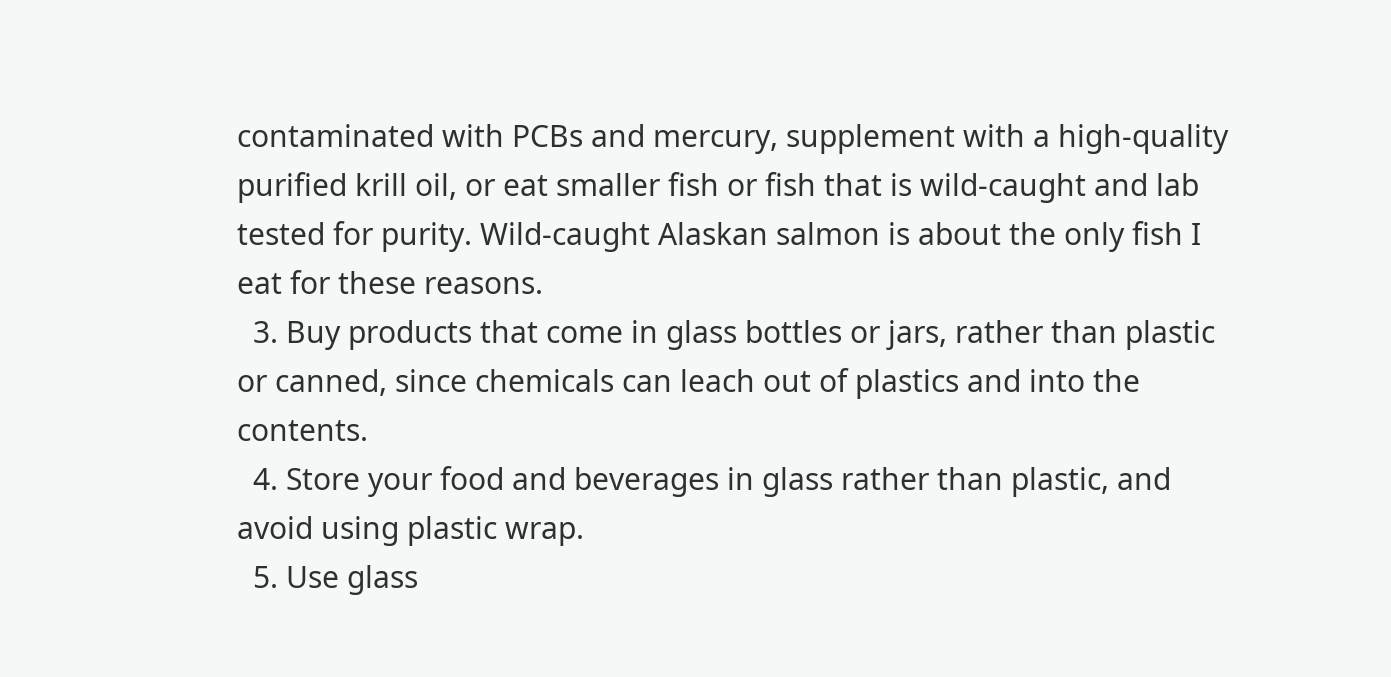contaminated with PCBs and mercury, supplement with a high-quality purified krill oil, or eat smaller fish or fish that is wild-caught and lab tested for purity. Wild-caught Alaskan salmon is about the only fish I eat for these reasons.
  3. Buy products that come in glass bottles or jars, rather than plastic or canned, since chemicals can leach out of plastics and into the contents.
  4. Store your food and beverages in glass rather than plastic, and avoid using plastic wrap.
  5. Use glass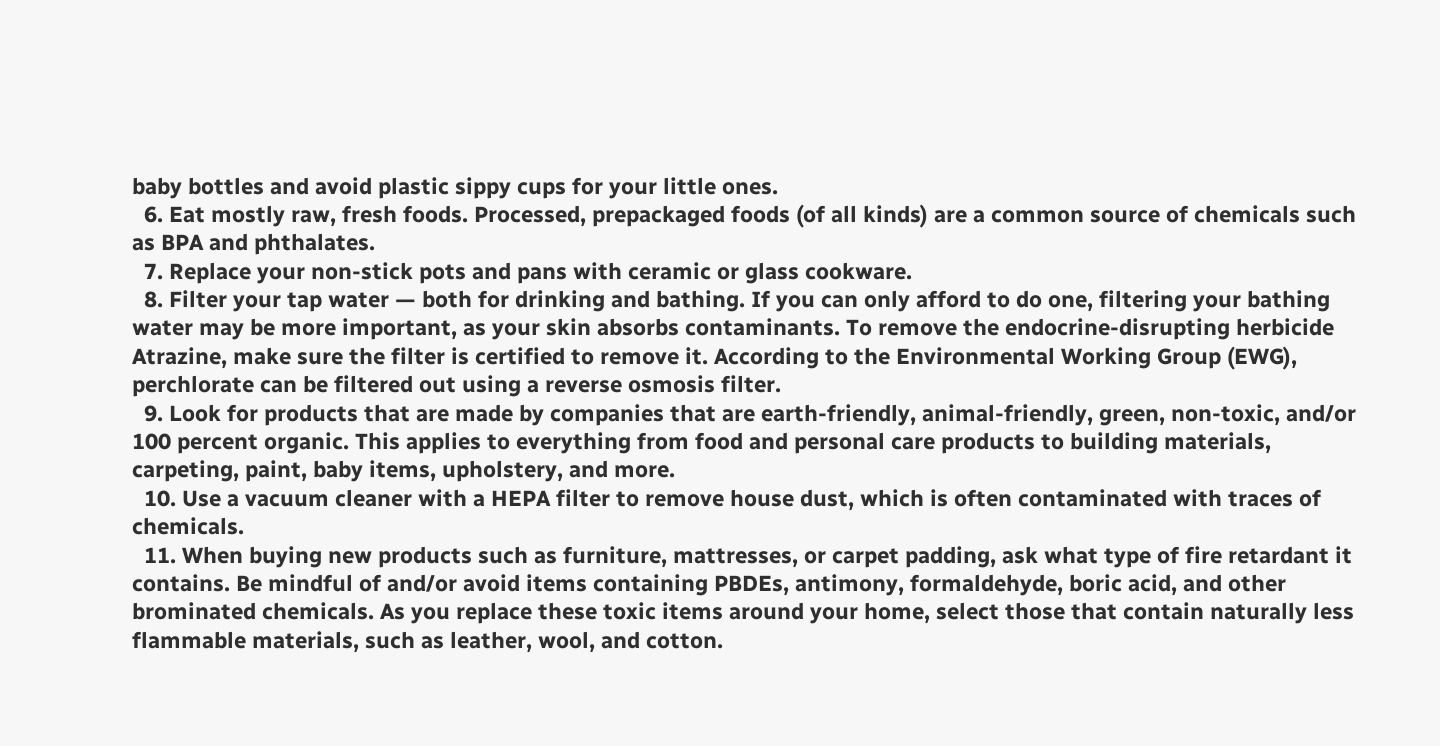baby bottles and avoid plastic sippy cups for your little ones.
  6. Eat mostly raw, fresh foods. Processed, prepackaged foods (of all kinds) are a common source of chemicals such as BPA and phthalates.
  7. Replace your non-stick pots and pans with ceramic or glass cookware.
  8. Filter your tap water — both for drinking and bathing. If you can only afford to do one, filtering your bathing water may be more important, as your skin absorbs contaminants. To remove the endocrine-disrupting herbicide Atrazine, make sure the filter is certified to remove it. According to the Environmental Working Group (EWG), perchlorate can be filtered out using a reverse osmosis filter.
  9. Look for products that are made by companies that are earth-friendly, animal-friendly, green, non-toxic, and/or 100 percent organic. This applies to everything from food and personal care products to building materials, carpeting, paint, baby items, upholstery, and more.
  10. Use a vacuum cleaner with a HEPA filter to remove house dust, which is often contaminated with traces of chemicals.
  11. When buying new products such as furniture, mattresses, or carpet padding, ask what type of fire retardant it contains. Be mindful of and/or avoid items containing PBDEs, antimony, formaldehyde, boric acid, and other brominated chemicals. As you replace these toxic items around your home, select those that contain naturally less flammable materials, such as leather, wool, and cotton.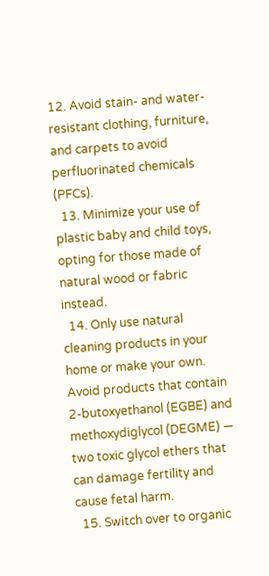12. Avoid stain- and water-resistant clothing, furniture, and carpets to avoid perfluorinated chemicals (PFCs).
  13. Minimize your use of plastic baby and child toys, opting for those made of natural wood or fabric instead.
  14. Only use natural cleaning products in your home or make your own. Avoid products that contain 2-butoxyethanol (EGBE) and methoxydiglycol (DEGME) — two toxic glycol ethers that can damage fertility and cause fetal harm.
  15. Switch over to organic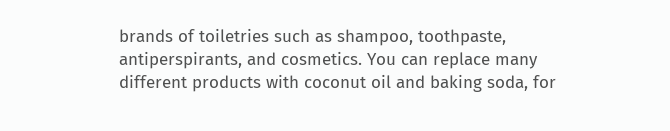brands of toiletries such as shampoo, toothpaste, antiperspirants, and cosmetics. You can replace many different products with coconut oil and baking soda, for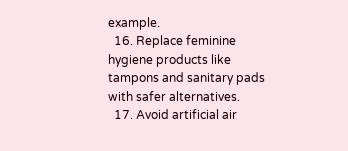example.
  16. Replace feminine hygiene products like tampons and sanitary pads with safer alternatives.
  17. Avoid artificial air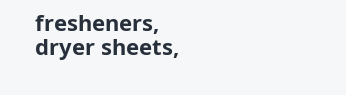fresheners, dryer sheets,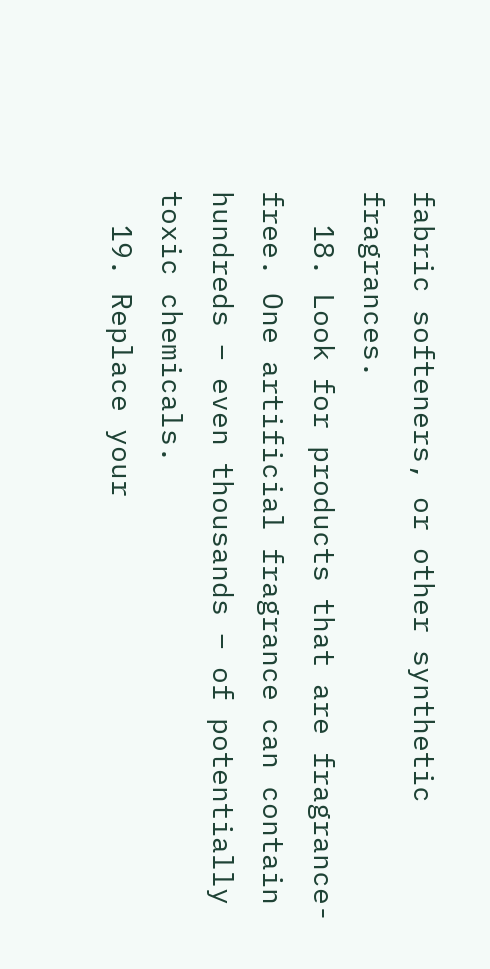fabric softeners, or other synthetic fragrances.
  18. Look for products that are fragrance-free. One artificial fragrance can contain hundreds – even thousands – of potentially toxic chemicals.
  19. Replace your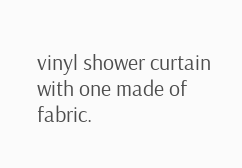vinyl shower curtain with one made of fabric.